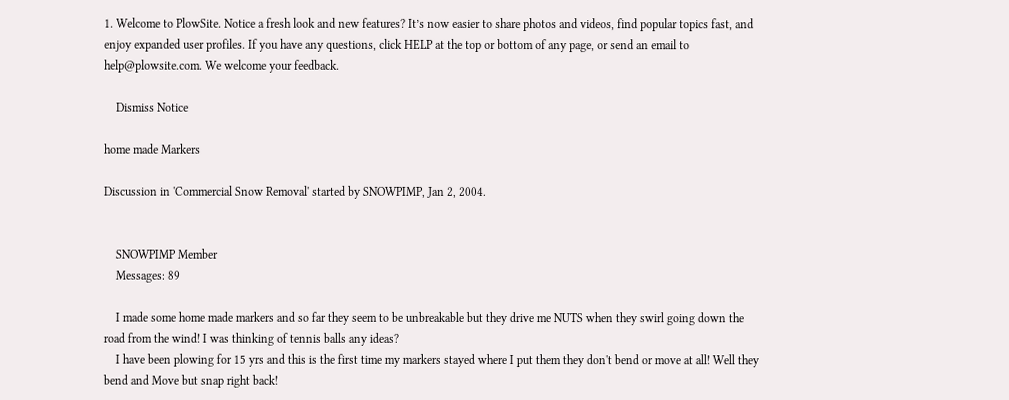1. Welcome to PlowSite. Notice a fresh look and new features? It’s now easier to share photos and videos, find popular topics fast, and enjoy expanded user profiles. If you have any questions, click HELP at the top or bottom of any page, or send an email to help@plowsite.com. We welcome your feedback.

    Dismiss Notice

home made Markers

Discussion in 'Commercial Snow Removal' started by SNOWPIMP, Jan 2, 2004.


    SNOWPIMP Member
    Messages: 89

    I made some home made markers and so far they seem to be unbreakable but they drive me NUTS when they swirl going down the road from the wind! I was thinking of tennis balls any ideas?
    I have been plowing for 15 yrs and this is the first time my markers stayed where I put them they don't bend or move at all! Well they bend and Move but snap right back!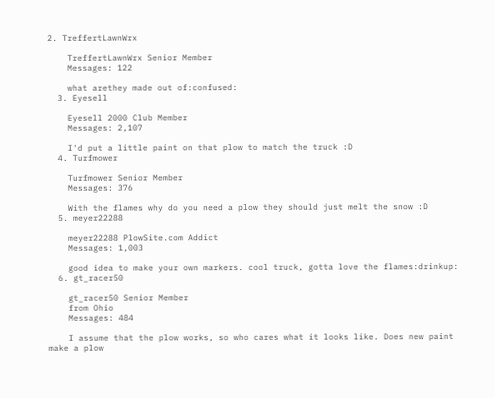2. TreffertLawnWrx

    TreffertLawnWrx Senior Member
    Messages: 122

    what arethey made out of:confused:
  3. Eyesell

    Eyesell 2000 Club Member
    Messages: 2,107

    I'd put a little paint on that plow to match the truck :D
  4. Turfmower

    Turfmower Senior Member
    Messages: 376

    With the flames why do you need a plow they should just melt the snow :D
  5. meyer22288

    meyer22288 PlowSite.com Addict
    Messages: 1,003

    good idea to make your own markers. cool truck, gotta love the flames:drinkup:
  6. gt_racer50

    gt_racer50 Senior Member
    from Ohio
    Messages: 484

    I assume that the plow works, so who cares what it looks like. Does new paint make a plow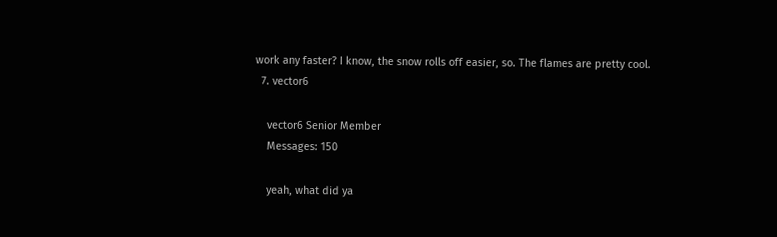work any faster? I know, the snow rolls off easier, so. The flames are pretty cool.
  7. vector6

    vector6 Senior Member
    Messages: 150

    yeah, what did ya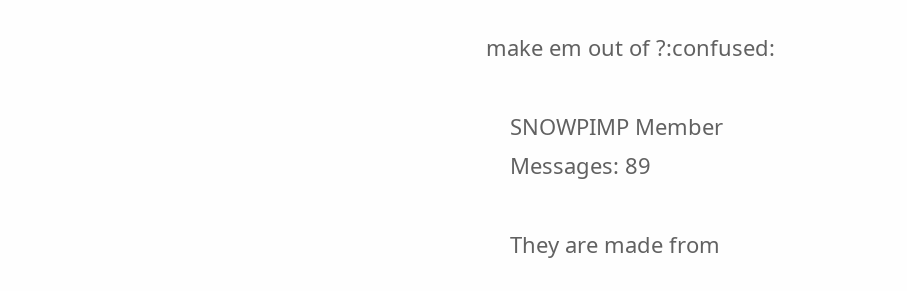make em out of ?:confused:

    SNOWPIMP Member
    Messages: 89

    They are made from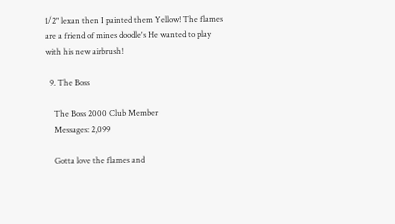1/2" lexan then I painted them Yellow! The flames are a friend of mines doodle's He wanted to play with his new airbrush!

  9. The Boss

    The Boss 2000 Club Member
    Messages: 2,099

    Gotta love the flames and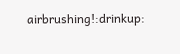airbrushing!:drinkup: